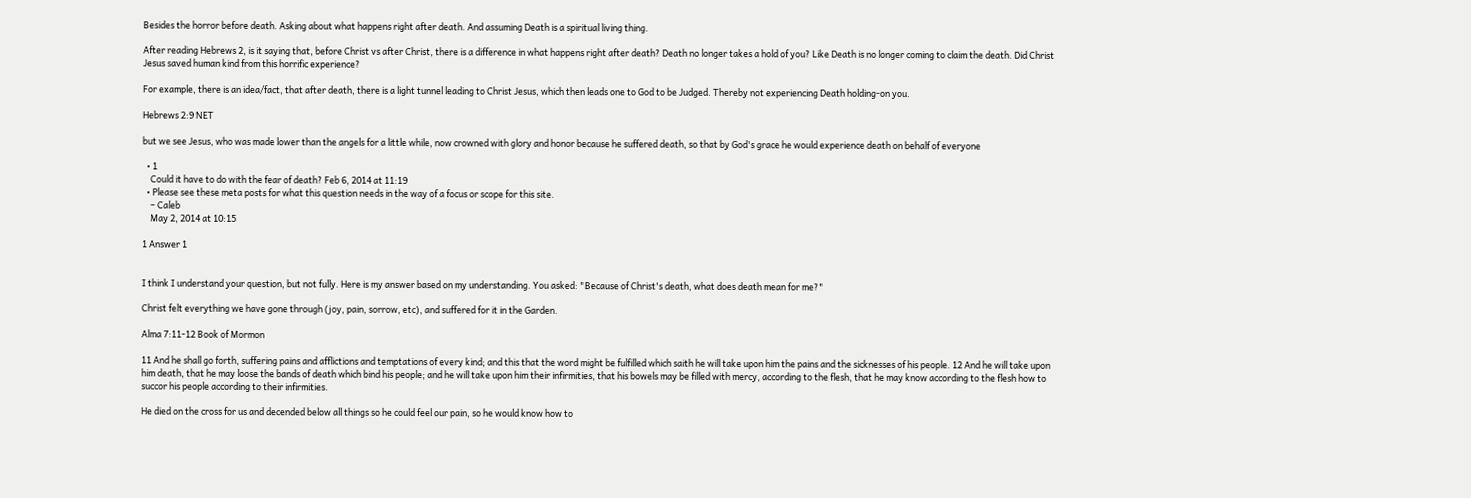Besides the horror before death. Asking about what happens right after death. And assuming Death is a spiritual living thing.

After reading Hebrews 2, is it saying that, before Christ vs after Christ, there is a difference in what happens right after death? Death no longer takes a hold of you? Like Death is no longer coming to claim the death. Did Christ Jesus saved human kind from this horrific experience?

For example, there is an idea/fact, that after death, there is a light tunnel leading to Christ Jesus, which then leads one to God to be Judged. Thereby not experiencing Death holding-on you.

Hebrews 2:9 NET

but we see Jesus, who was made lower than the angels for a little while, now crowned with glory and honor because he suffered death, so that by God's grace he would experience death on behalf of everyone

  • 1
    Could it have to do with the fear of death? Feb 6, 2014 at 11:19
  • Please see these meta posts for what this question needs in the way of a focus or scope for this site.
    – Caleb
    May 2, 2014 at 10:15

1 Answer 1


I think I understand your question, but not fully. Here is my answer based on my understanding. You asked: "Because of Christ's death, what does death mean for me?"

Christ felt everything we have gone through (joy, pain, sorrow, etc), and suffered for it in the Garden.

Alma 7:11-12 Book of Mormon

11 And he shall go forth, suffering pains and afflictions and temptations of every kind; and this that the word might be fulfilled which saith he will take upon him the pains and the sicknesses of his people. 12 And he will take upon him death, that he may loose the bands of death which bind his people; and he will take upon him their infirmities, that his bowels may be filled with mercy, according to the flesh, that he may know according to the flesh how to succor his people according to their infirmities.

He died on the cross for us and decended below all things so he could feel our pain, so he would know how to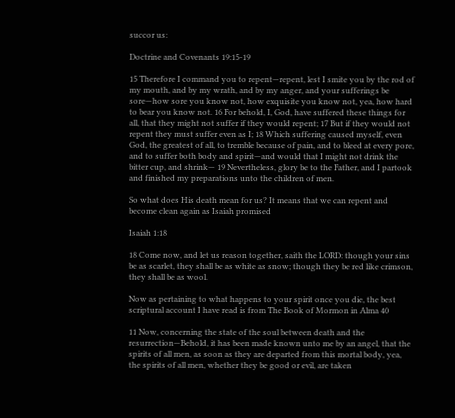succor us:

Doctrine and Covenants 19:15-19

15 Therefore I command you to repent—repent, lest I smite you by the rod of my mouth, and by my wrath, and by my anger, and your sufferings be sore—how sore you know not, how exquisite you know not, yea, how hard to bear you know not. 16 For behold, I, God, have suffered these things for all, that they might not suffer if they would repent; 17 But if they would not repent they must suffer even as I; 18 Which suffering caused myself, even God, the greatest of all, to tremble because of pain, and to bleed at every pore, and to suffer both body and spirit—and would that I might not drink the bitter cup, and shrink— 19 Nevertheless, glory be to the Father, and I partook and finished my preparations unto the children of men.

So what does His death mean for us? It means that we can repent and become clean again as Isaiah promised

Isaiah 1:18

18 Come now, and let us reason together, saith the LORD: though your sins be as scarlet, they shall be as white as snow; though they be red like crimson, they shall be as wool.

Now as pertaining to what happens to your spirit once you die, the best scriptural account I have read is from The Book of Mormon in Alma 40

11 Now, concerning the state of the soul between death and the resurrection—Behold, it has been made known unto me by an angel, that the spirits of all men, as soon as they are departed from this mortal body, yea, the spirits of all men, whether they be good or evil, are taken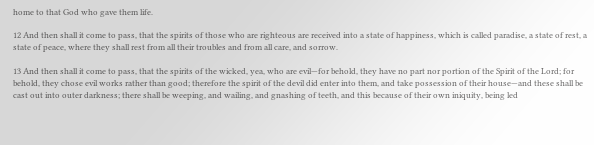home to that God who gave them life.

12 And then shall it come to pass, that the spirits of those who are righteous are received into a state of happiness, which is called paradise, a state of rest, a state of peace, where they shall rest from all their troubles and from all care, and sorrow.

13 And then shall it come to pass, that the spirits of the wicked, yea, who are evil—for behold, they have no part nor portion of the Spirit of the Lord; for behold, they chose evil works rather than good; therefore the spirit of the devil did enter into them, and take possession of their house—and these shall be cast out into outer darkness; there shall be weeping, and wailing, and gnashing of teeth, and this because of their own iniquity, being led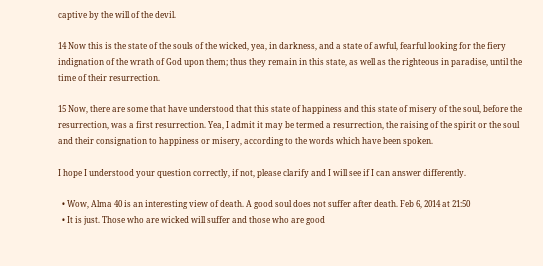captive by the will of the devil.

14 Now this is the state of the souls of the wicked, yea, in darkness, and a state of awful, fearful looking for the fiery indignation of the wrath of God upon them; thus they remain in this state, as well as the righteous in paradise, until the time of their resurrection.

15 Now, there are some that have understood that this state of happiness and this state of misery of the soul, before the resurrection, was a first resurrection. Yea, I admit it may be termed a resurrection, the raising of the spirit or the soul and their consignation to happiness or misery, according to the words which have been spoken.

I hope I understood your question correctly, if not, please clarify and I will see if I can answer differently.

  • Wow, Alma 40 is an interesting view of death. A good soul does not suffer after death. Feb 6, 2014 at 21:50
  • It is just. Those who are wicked will suffer and those who are good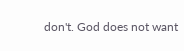don't. God does not want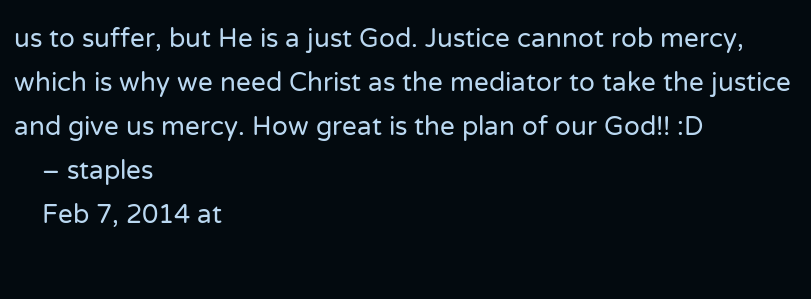us to suffer, but He is a just God. Justice cannot rob mercy, which is why we need Christ as the mediator to take the justice and give us mercy. How great is the plan of our God!! :D
    – staples
    Feb 7, 2014 at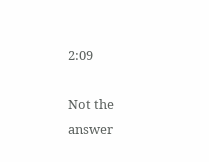2:09

Not the answer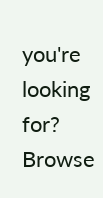you're looking for? Browse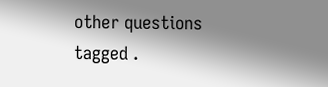other questions tagged .